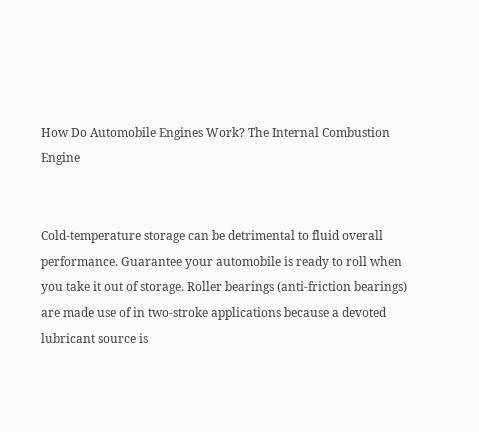How Do Automobile Engines Work? The Internal Combustion Engine


Cold-temperature storage can be detrimental to fluid overall performance. Guarantee your automobile is ready to roll when you take it out of storage. Roller bearings (anti-friction bearings) are made use of in two-stroke applications because a devoted lubricant source is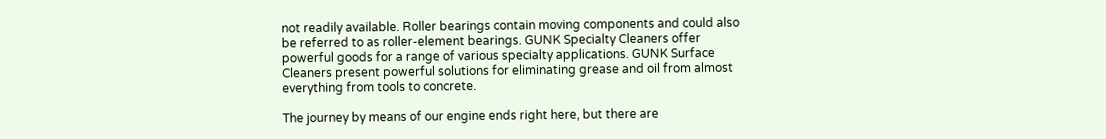not readily available. Roller bearings contain moving components and could also be referred to as roller-element bearings. GUNK Specialty Cleaners offer powerful goods for a range of various specialty applications. GUNK Surface Cleaners present powerful solutions for eliminating grease and oil from almost everything from tools to concrete.

The journey by means of our engine ends right here, but there are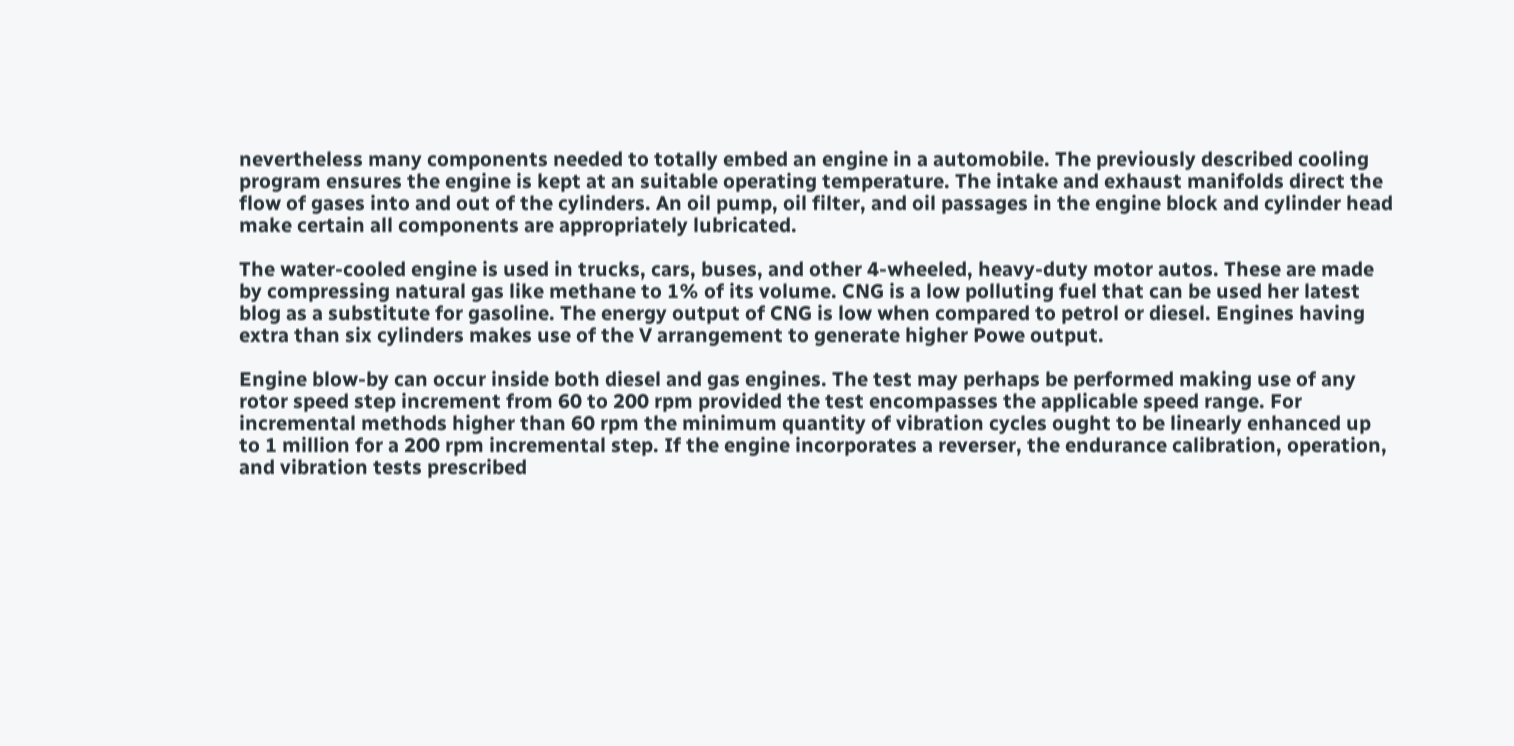nevertheless many components needed to totally embed an engine in a automobile. The previously described cooling program ensures the engine is kept at an suitable operating temperature. The intake and exhaust manifolds direct the flow of gases into and out of the cylinders. An oil pump, oil filter, and oil passages in the engine block and cylinder head make certain all components are appropriately lubricated.

The water-cooled engine is used in trucks, cars, buses, and other 4-wheeled, heavy-duty motor autos. These are made by compressing natural gas like methane to 1% of its volume. CNG is a low polluting fuel that can be used her latest blog as a substitute for gasoline. The energy output of CNG is low when compared to petrol or diesel. Engines having extra than six cylinders makes use of the V arrangement to generate higher Powe output.

Engine blow-by can occur inside both diesel and gas engines. The test may perhaps be performed making use of any rotor speed step increment from 60 to 200 rpm provided the test encompasses the applicable speed range. For incremental methods higher than 60 rpm the minimum quantity of vibration cycles ought to be linearly enhanced up to 1 million for a 200 rpm incremental step. If the engine incorporates a reverser, the endurance calibration, operation, and vibration tests prescribed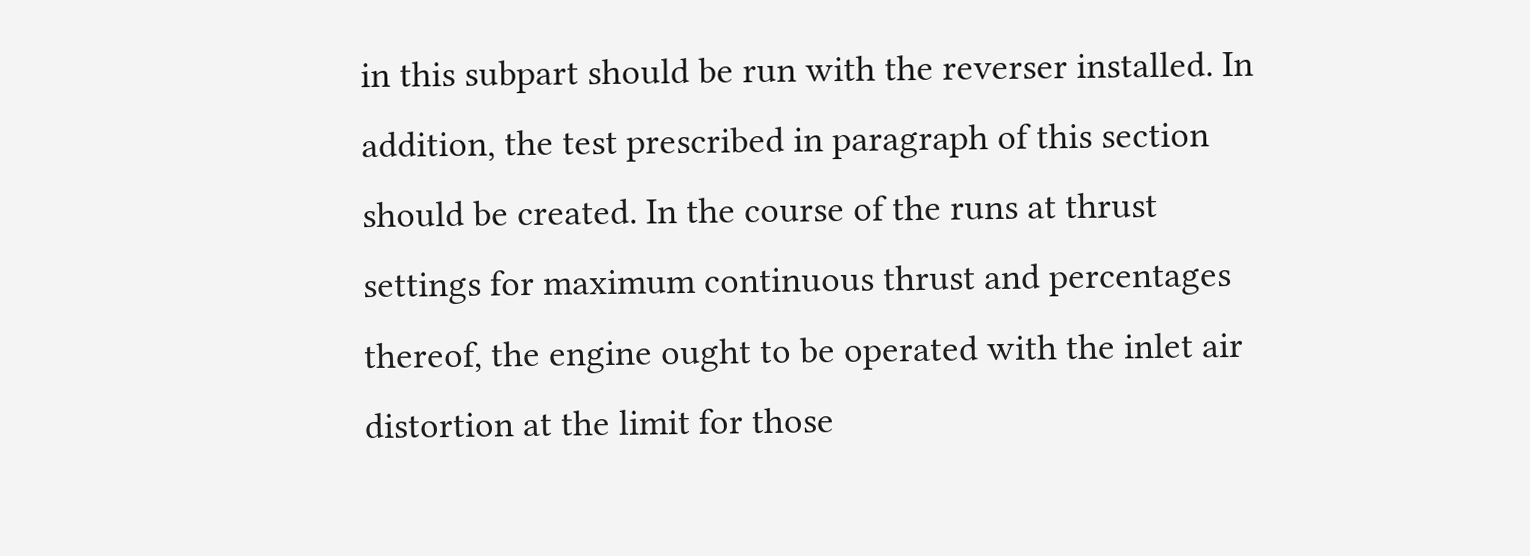in this subpart should be run with the reverser installed. In addition, the test prescribed in paragraph of this section should be created. In the course of the runs at thrust settings for maximum continuous thrust and percentages thereof, the engine ought to be operated with the inlet air distortion at the limit for those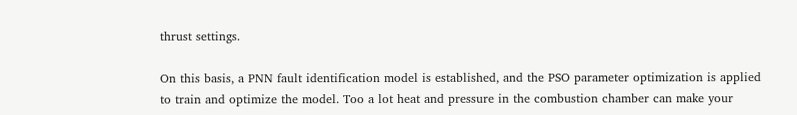thrust settings.

On this basis, a PNN fault identification model is established, and the PSO parameter optimization is applied to train and optimize the model. Too a lot heat and pressure in the combustion chamber can make your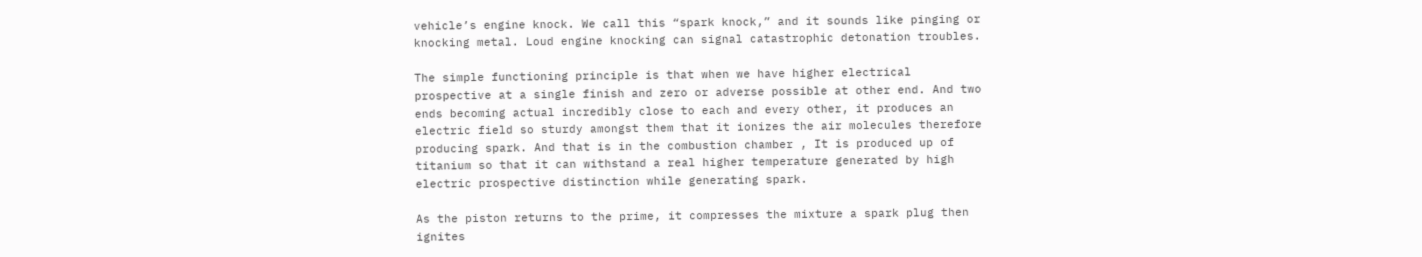vehicle’s engine knock. We call this “spark knock,” and it sounds like pinging or knocking metal. Loud engine knocking can signal catastrophic detonation troubles.

The simple functioning principle is that when we have higher electrical prospective at a single finish and zero or adverse possible at other end. And two ends becoming actual incredibly close to each and every other, it produces an electric field so sturdy amongst them that it ionizes the air molecules therefore producing spark. And that is in the combustion chamber , It is produced up of titanium so that it can withstand a real higher temperature generated by high electric prospective distinction while generating spark.

As the piston returns to the prime, it compresses the mixture a spark plug then ignites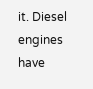it. Diesel engines have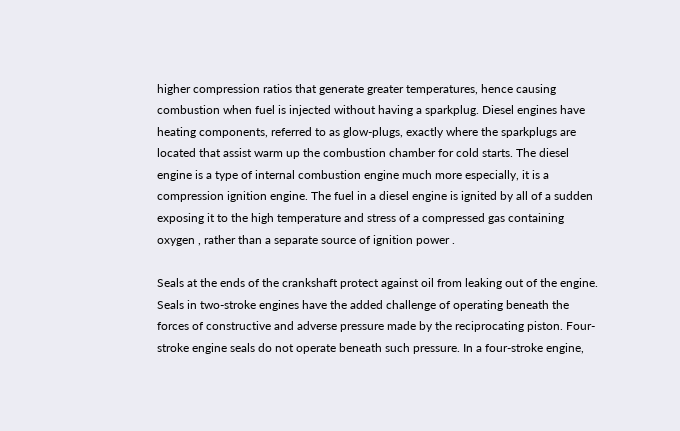higher compression ratios that generate greater temperatures, hence causing combustion when fuel is injected without having a sparkplug. Diesel engines have heating components, referred to as glow-plugs, exactly where the sparkplugs are located that assist warm up the combustion chamber for cold starts. The diesel engine is a type of internal combustion engine much more especially, it is a compression ignition engine. The fuel in a diesel engine is ignited by all of a sudden exposing it to the high temperature and stress of a compressed gas containing oxygen , rather than a separate source of ignition power .

Seals at the ends of the crankshaft protect against oil from leaking out of the engine. Seals in two-stroke engines have the added challenge of operating beneath the forces of constructive and adverse pressure made by the reciprocating piston. Four-stroke engine seals do not operate beneath such pressure. In a four-stroke engine,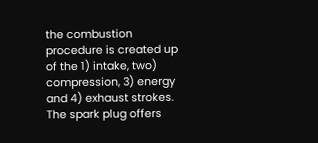the combustion procedure is created up of the 1) intake, two) compression, 3) energy and 4) exhaust strokes. The spark plug offers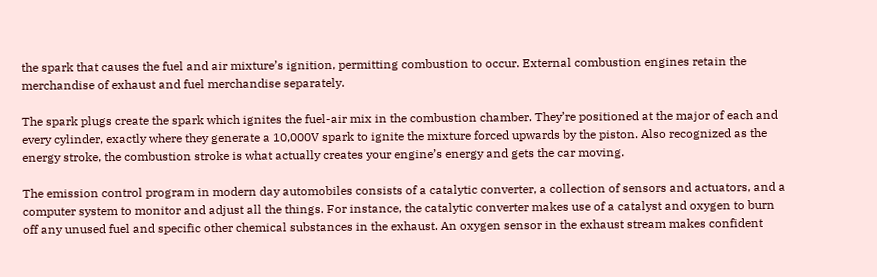the spark that causes the fuel and air mixture’s ignition, permitting combustion to occur. External combustion engines retain the merchandise of exhaust and fuel merchandise separately.

The spark plugs create the spark which ignites the fuel-air mix in the combustion chamber. They’re positioned at the major of each and every cylinder, exactly where they generate a 10,000V spark to ignite the mixture forced upwards by the piston. Also recognized as the energy stroke, the combustion stroke is what actually creates your engine’s energy and gets the car moving.

The emission control program in modern day automobiles consists of a catalytic converter, a collection of sensors and actuators, and a computer system to monitor and adjust all the things. For instance, the catalytic converter makes use of a catalyst and oxygen to burn off any unused fuel and specific other chemical substances in the exhaust. An oxygen sensor in the exhaust stream makes confident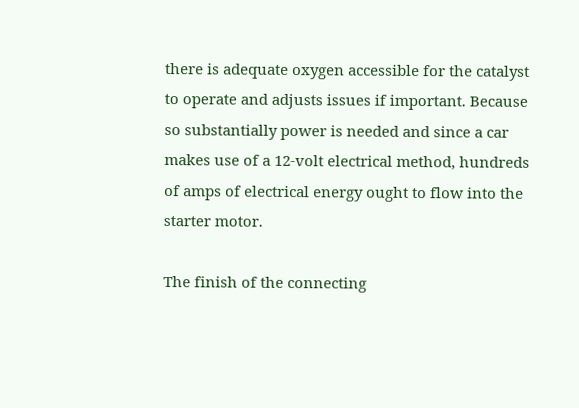there is adequate oxygen accessible for the catalyst to operate and adjusts issues if important. Because so substantially power is needed and since a car makes use of a 12-volt electrical method, hundreds of amps of electrical energy ought to flow into the starter motor.

The finish of the connecting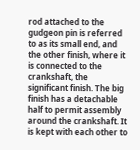rod attached to the gudgeon pin is referred to as its small end, and the other finish, where it is connected to the crankshaft, the significant finish. The big finish has a detachable half to permit assembly around the crankshaft. It is kept with each other to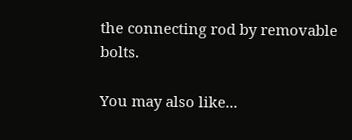the connecting rod by removable bolts.

You may also like...